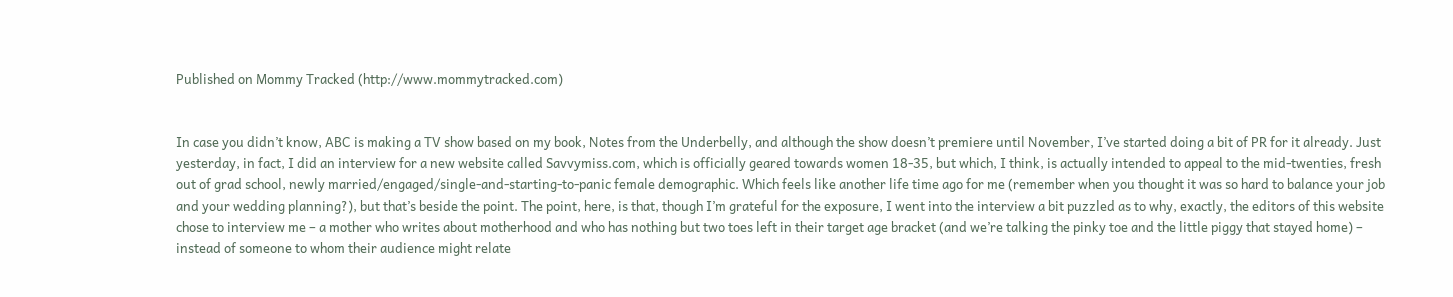Published on Mommy Tracked (http://www.mommytracked.com)


In case you didn’t know, ABC is making a TV show based on my book, Notes from the Underbelly, and although the show doesn’t premiere until November, I’ve started doing a bit of PR for it already. Just yesterday, in fact, I did an interview for a new website called Savvymiss.com, which is officially geared towards women 18-35, but which, I think, is actually intended to appeal to the mid-twenties, fresh out of grad school, newly married/engaged/single-and-starting-to-panic female demographic. Which feels like another life time ago for me (remember when you thought it was so hard to balance your job and your wedding planning?), but that’s beside the point. The point, here, is that, though I’m grateful for the exposure, I went into the interview a bit puzzled as to why, exactly, the editors of this website chose to interview me – a mother who writes about motherhood and who has nothing but two toes left in their target age bracket (and we’re talking the pinky toe and the little piggy that stayed home) – instead of someone to whom their audience might relate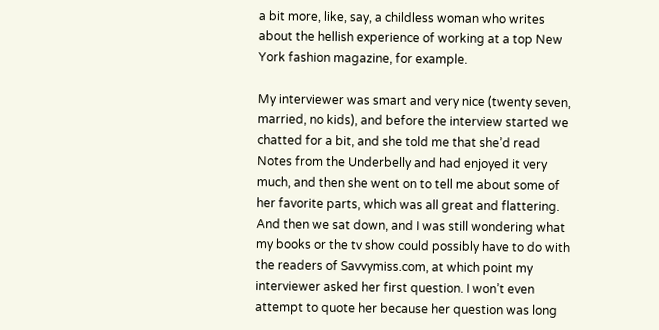a bit more, like, say, a childless woman who writes about the hellish experience of working at a top New York fashion magazine, for example.

My interviewer was smart and very nice (twenty seven, married, no kids), and before the interview started we chatted for a bit, and she told me that she’d read Notes from the Underbelly and had enjoyed it very much, and then she went on to tell me about some of her favorite parts, which was all great and flattering. And then we sat down, and I was still wondering what my books or the tv show could possibly have to do with the readers of Savvymiss.com, at which point my interviewer asked her first question. I won’t even attempt to quote her because her question was long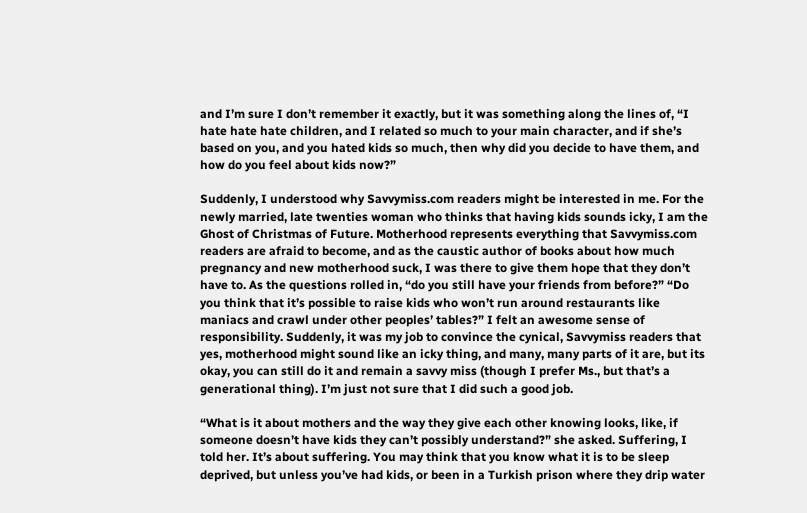and I’m sure I don’t remember it exactly, but it was something along the lines of, “I hate hate hate children, and I related so much to your main character, and if she’s based on you, and you hated kids so much, then why did you decide to have them, and how do you feel about kids now?”

Suddenly, I understood why Savvymiss.com readers might be interested in me. For the newly married, late twenties woman who thinks that having kids sounds icky, I am the Ghost of Christmas of Future. Motherhood represents everything that Savvymiss.com readers are afraid to become, and as the caustic author of books about how much pregnancy and new motherhood suck, I was there to give them hope that they don’t have to. As the questions rolled in, “do you still have your friends from before?” “Do you think that it’s possible to raise kids who won’t run around restaurants like maniacs and crawl under other peoples’ tables?” I felt an awesome sense of responsibility. Suddenly, it was my job to convince the cynical, Savvymiss readers that yes, motherhood might sound like an icky thing, and many, many parts of it are, but its okay, you can still do it and remain a savvy miss (though I prefer Ms., but that’s a generational thing). I’m just not sure that I did such a good job.

“What is it about mothers and the way they give each other knowing looks, like, if someone doesn’t have kids they can’t possibly understand?” she asked. Suffering, I told her. It’s about suffering. You may think that you know what it is to be sleep deprived, but unless you’ve had kids, or been in a Turkish prison where they drip water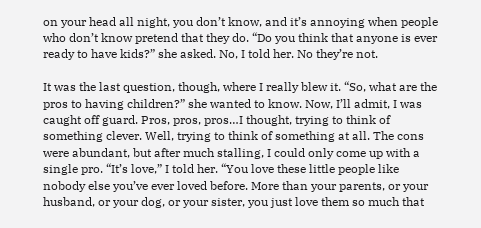on your head all night, you don’t know, and it’s annoying when people who don’t know pretend that they do. “Do you think that anyone is ever ready to have kids?” she asked. No, I told her. No they’re not.

It was the last question, though, where I really blew it. “So, what are the pros to having children?” she wanted to know. Now, I’ll admit, I was caught off guard. Pros, pros, pros…I thought, trying to think of something clever. Well, trying to think of something at all. The cons were abundant, but after much stalling, I could only come up with a single pro. “It’s love,” I told her. “You love these little people like nobody else you’ve ever loved before. More than your parents, or your husband, or your dog, or your sister, you just love them so much that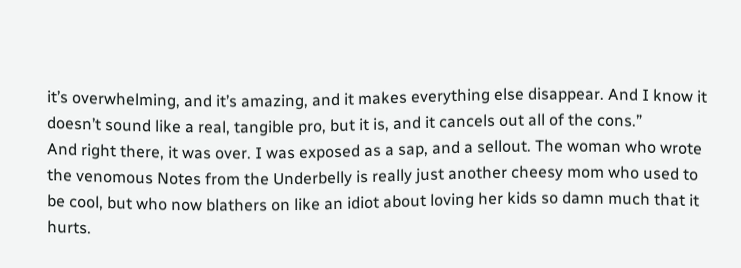it’s overwhelming, and it’s amazing, and it makes everything else disappear. And I know it doesn’t sound like a real, tangible pro, but it is, and it cancels out all of the cons.”
And right there, it was over. I was exposed as a sap, and a sellout. The woman who wrote the venomous Notes from the Underbelly is really just another cheesy mom who used to be cool, but who now blathers on like an idiot about loving her kids so damn much that it hurts.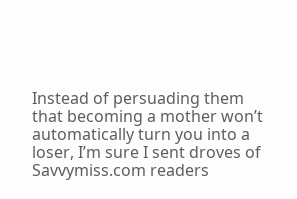Instead of persuading them that becoming a mother won’t automatically turn you into a loser, I’m sure I sent droves of Savvymiss.com readers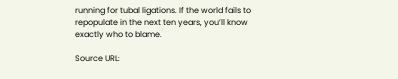running for tubal ligations. If the world fails to repopulate in the next ten years, you’ll know exactly who to blame.

Source URL: